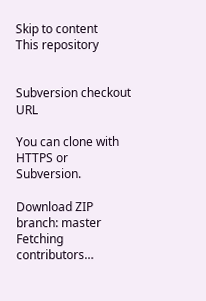Skip to content
This repository


Subversion checkout URL

You can clone with HTTPS or Subversion.

Download ZIP
branch: master
Fetching contributors…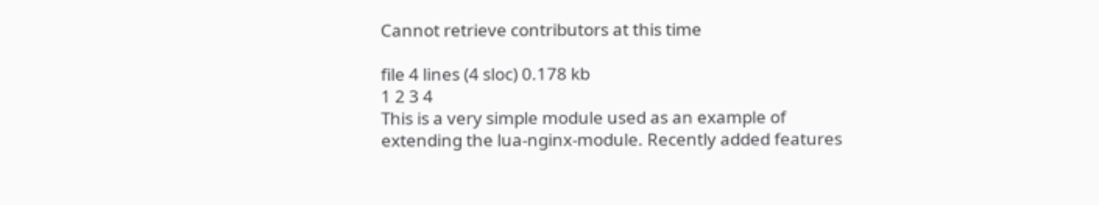Cannot retrieve contributors at this time

file 4 lines (4 sloc) 0.178 kb
1 2 3 4
This is a very simple module used as an example of
extending the lua-nginx-module. Recently added features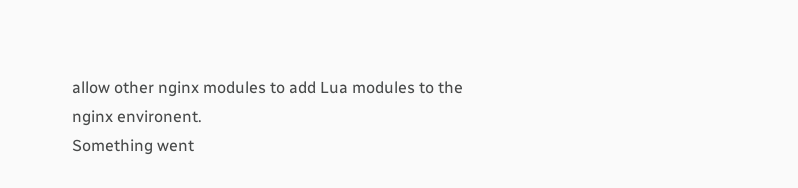allow other nginx modules to add Lua modules to the
nginx environent.
Something went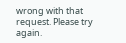wrong with that request. Please try again.